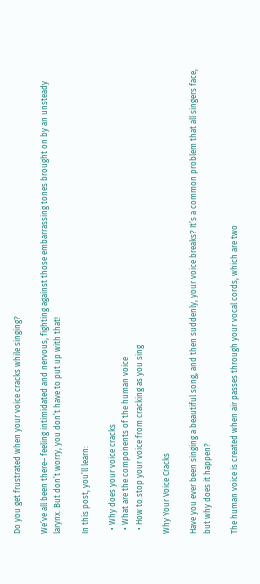Do you get frustrated when your voice cracks while singing?

We’ve all been there– feeling intimidated and nervous, fighting against those embarrassing tones brought on by an unsteady larynx. But don’t worry, you don’t have to put up with that!

In this post, you’ll learn:

  • Why does your voice cracks
  • What are the components of the human voice
  • How to stop your voice from cracking as you sing

Why Your Voice Cracks

Have you ever been singing a beautiful song, and then suddenly, your voice breaks? It’s a common problem that all singers face, but why does it happen?

The human voice is created when air passes through your vocal cords, which are two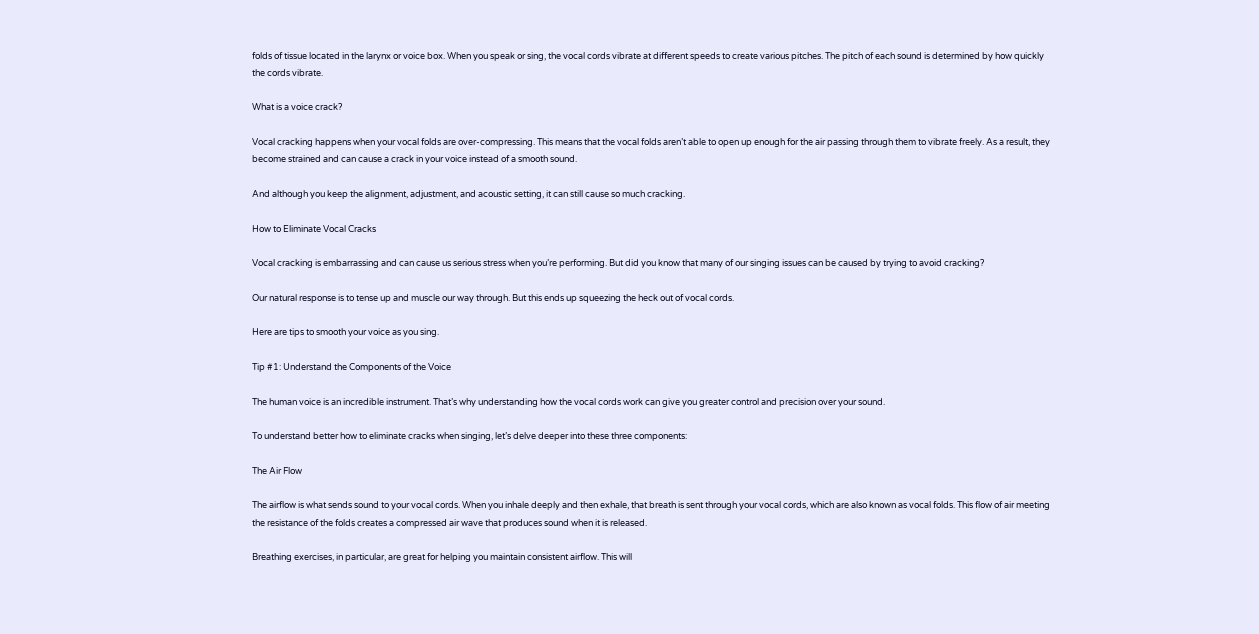folds of tissue located in the larynx or voice box. When you speak or sing, the vocal cords vibrate at different speeds to create various pitches. The pitch of each sound is determined by how quickly the cords vibrate.

What is a voice crack?

Vocal cracking happens when your vocal folds are over-compressing. This means that the vocal folds aren’t able to open up enough for the air passing through them to vibrate freely. As a result, they become strained and can cause a crack in your voice instead of a smooth sound.

And although you keep the alignment, adjustment, and acoustic setting, it can still cause so much cracking.

How to Eliminate Vocal Cracks

Vocal cracking is embarrassing and can cause us serious stress when you’re performing. But did you know that many of our singing issues can be caused by trying to avoid cracking?

Our natural response is to tense up and muscle our way through. But this ends up squeezing the heck out of vocal cords.

Here are tips to smooth your voice as you sing.

Tip #1: Understand the Components of the Voice

The human voice is an incredible instrument. That’s why understanding how the vocal cords work can give you greater control and precision over your sound.

To understand better how to eliminate cracks when singing, let’s delve deeper into these three components:

The Air Flow

The airflow is what sends sound to your vocal cords. When you inhale deeply and then exhale, that breath is sent through your vocal cords, which are also known as vocal folds. This flow of air meeting the resistance of the folds creates a compressed air wave that produces sound when it is released.

Breathing exercises, in particular, are great for helping you maintain consistent airflow. This will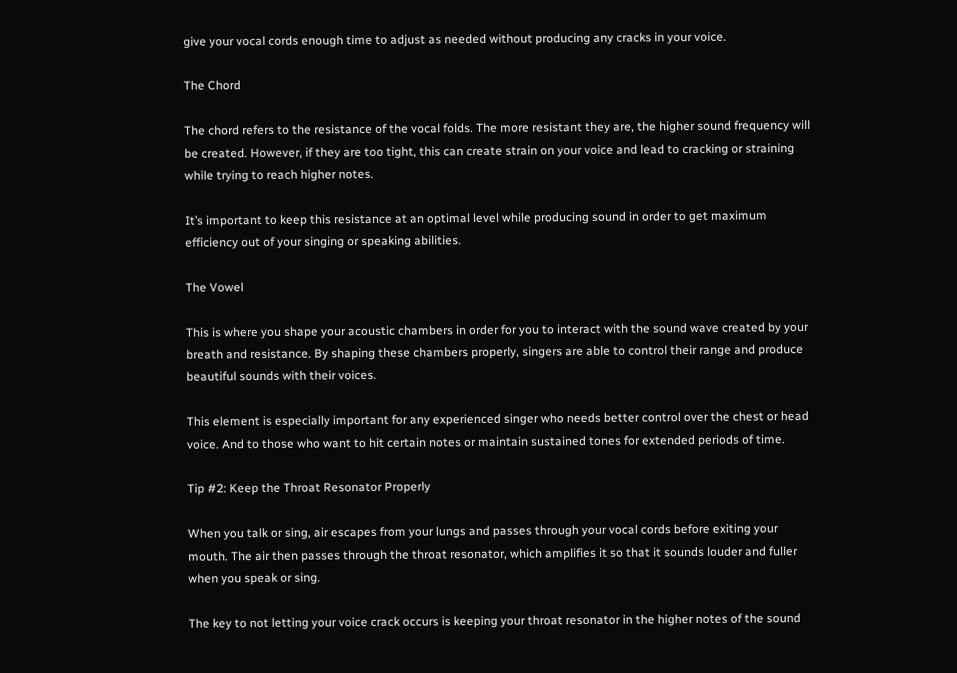give your vocal cords enough time to adjust as needed without producing any cracks in your voice.

The Chord

The chord refers to the resistance of the vocal folds. The more resistant they are, the higher sound frequency will be created. However, if they are too tight, this can create strain on your voice and lead to cracking or straining while trying to reach higher notes.

It’s important to keep this resistance at an optimal level while producing sound in order to get maximum efficiency out of your singing or speaking abilities.

The Vowel

This is where you shape your acoustic chambers in order for you to interact with the sound wave created by your breath and resistance. By shaping these chambers properly, singers are able to control their range and produce beautiful sounds with their voices.

This element is especially important for any experienced singer who needs better control over the chest or head voice. And to those who want to hit certain notes or maintain sustained tones for extended periods of time.

Tip #2: Keep the Throat Resonator Properly

When you talk or sing, air escapes from your lungs and passes through your vocal cords before exiting your mouth. The air then passes through the throat resonator, which amplifies it so that it sounds louder and fuller when you speak or sing.

The key to not letting your voice crack occurs is keeping your throat resonator in the higher notes of the sound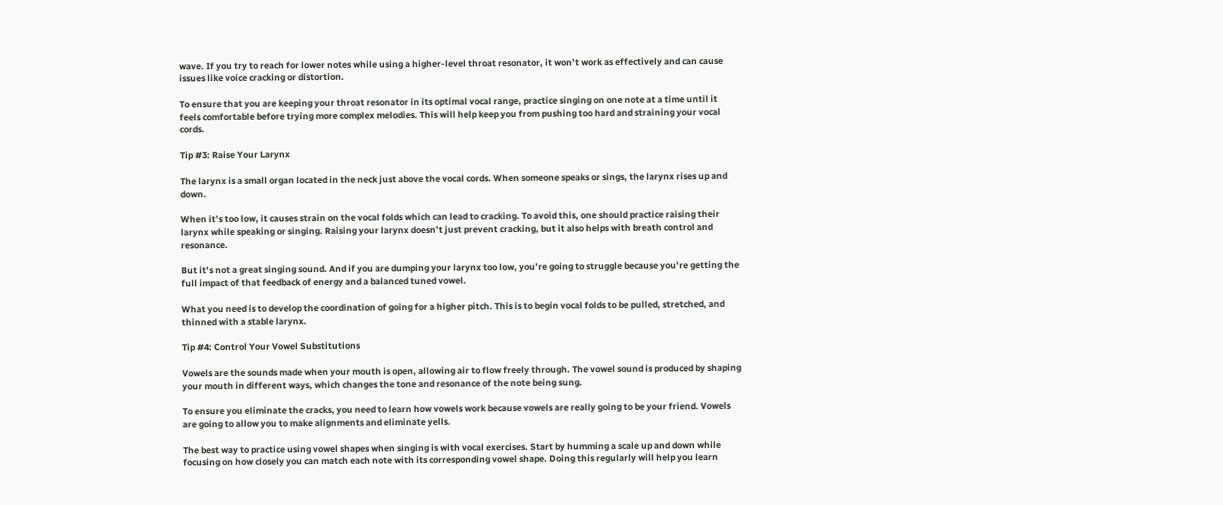wave. If you try to reach for lower notes while using a higher-level throat resonator, it won’t work as effectively and can cause issues like voice cracking or distortion.

To ensure that you are keeping your throat resonator in its optimal vocal range, practice singing on one note at a time until it feels comfortable before trying more complex melodies. This will help keep you from pushing too hard and straining your vocal cords.

Tip #3: Raise Your Larynx

The larynx is a small organ located in the neck just above the vocal cords. When someone speaks or sings, the larynx rises up and down.

When it’s too low, it causes strain on the vocal folds which can lead to cracking. To avoid this, one should practice raising their larynx while speaking or singing. Raising your larynx doesn’t just prevent cracking, but it also helps with breath control and resonance.

But it’s not a great singing sound. And if you are dumping your larynx too low, you’re going to struggle because you’re getting the full impact of that feedback of energy and a balanced tuned vowel.

What you need is to develop the coordination of going for a higher pitch. This is to begin vocal folds to be pulled, stretched, and thinned with a stable larynx.

Tip #4: Control Your Vowel Substitutions

Vowels are the sounds made when your mouth is open, allowing air to flow freely through. The vowel sound is produced by shaping your mouth in different ways, which changes the tone and resonance of the note being sung.

To ensure you eliminate the cracks, you need to learn how vowels work because vowels are really going to be your friend. Vowels are going to allow you to make alignments and eliminate yells.

The best way to practice using vowel shapes when singing is with vocal exercises. Start by humming a scale up and down while focusing on how closely you can match each note with its corresponding vowel shape. Doing this regularly will help you learn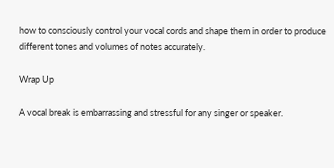how to consciously control your vocal cords and shape them in order to produce different tones and volumes of notes accurately.

Wrap Up

A vocal break is embarrassing and stressful for any singer or speaker.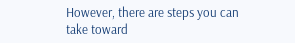However, there are steps you can take toward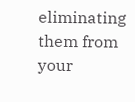eliminating them from your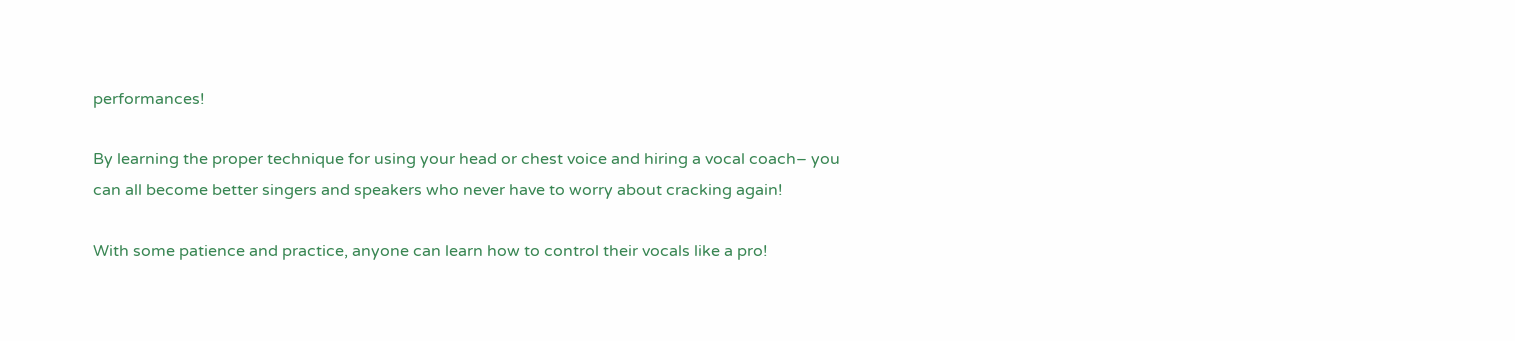performances!

By learning the proper technique for using your head or chest voice and hiring a vocal coach– you can all become better singers and speakers who never have to worry about cracking again!

With some patience and practice, anyone can learn how to control their vocals like a pro!